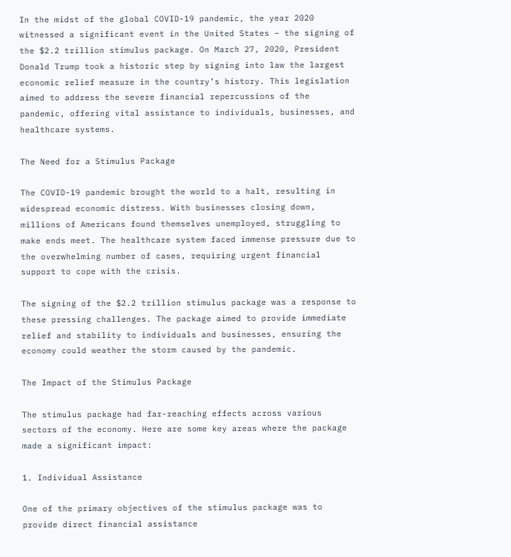In the midst of the global COVID-19 pandemic, the year 2020 witnessed a significant event in the United States – the signing of the $2.2 trillion stimulus package. On March 27, 2020, President Donald Trump took a historic step by signing into law the largest economic relief measure in the country’s history. This legislation aimed to address the severe financial repercussions of the pandemic, offering vital assistance to individuals, businesses, and healthcare systems.

The Need for a Stimulus Package

The COVID-19 pandemic brought the world to a halt, resulting in widespread economic distress. With businesses closing down, millions of Americans found themselves unemployed, struggling to make ends meet. The healthcare system faced immense pressure due to the overwhelming number of cases, requiring urgent financial support to cope with the crisis.

The signing of the $2.2 trillion stimulus package was a response to these pressing challenges. The package aimed to provide immediate relief and stability to individuals and businesses, ensuring the economy could weather the storm caused by the pandemic.

The Impact of the Stimulus Package

The stimulus package had far-reaching effects across various sectors of the economy. Here are some key areas where the package made a significant impact:

1. Individual Assistance

One of the primary objectives of the stimulus package was to provide direct financial assistance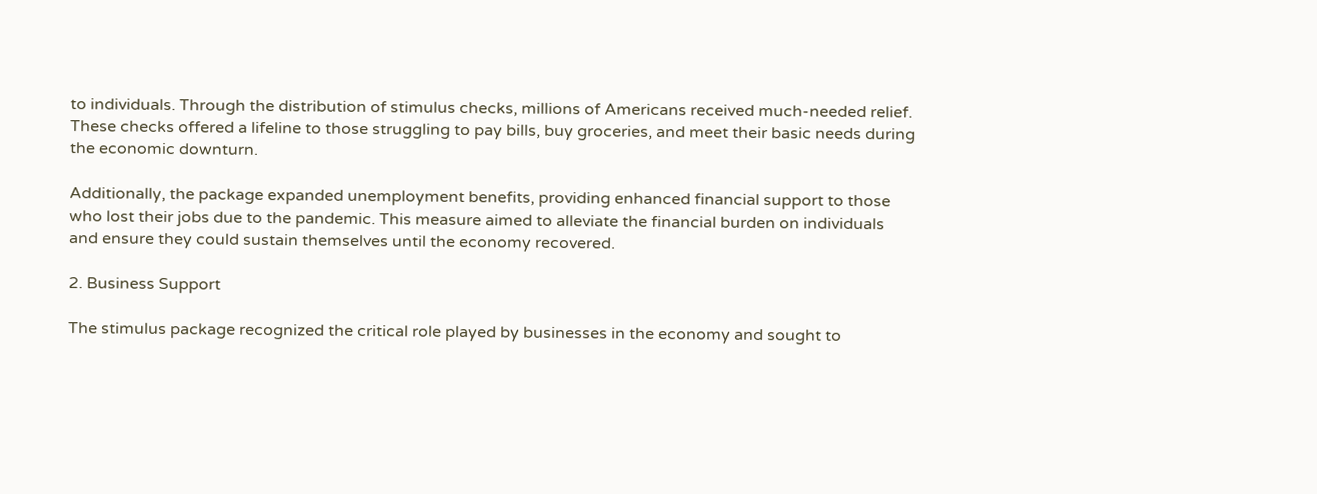to individuals. Through the distribution of stimulus checks, millions of Americans received much-needed relief. These checks offered a lifeline to those struggling to pay bills, buy groceries, and meet their basic needs during the economic downturn.

Additionally, the package expanded unemployment benefits, providing enhanced financial support to those who lost their jobs due to the pandemic. This measure aimed to alleviate the financial burden on individuals and ensure they could sustain themselves until the economy recovered.

2. Business Support

The stimulus package recognized the critical role played by businesses in the economy and sought to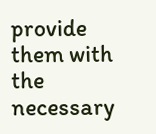provide them with the necessary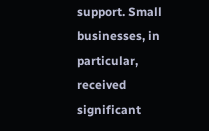support. Small businesses, in particular, received significant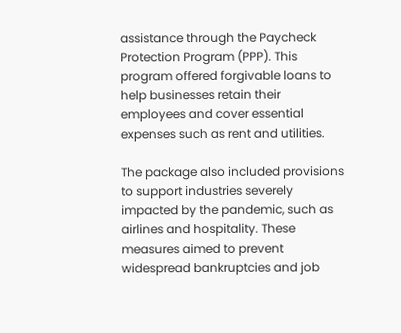assistance through the Paycheck Protection Program (PPP). This program offered forgivable loans to help businesses retain their employees and cover essential expenses such as rent and utilities.

The package also included provisions to support industries severely impacted by the pandemic, such as airlines and hospitality. These measures aimed to prevent widespread bankruptcies and job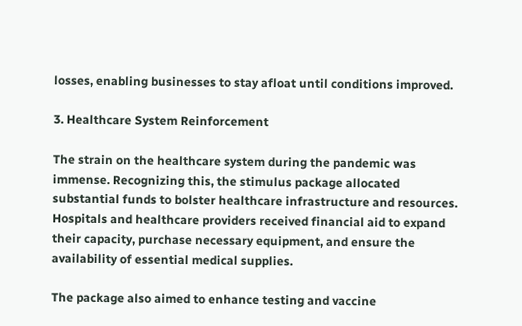losses, enabling businesses to stay afloat until conditions improved.

3. Healthcare System Reinforcement

The strain on the healthcare system during the pandemic was immense. Recognizing this, the stimulus package allocated substantial funds to bolster healthcare infrastructure and resources. Hospitals and healthcare providers received financial aid to expand their capacity, purchase necessary equipment, and ensure the availability of essential medical supplies.

The package also aimed to enhance testing and vaccine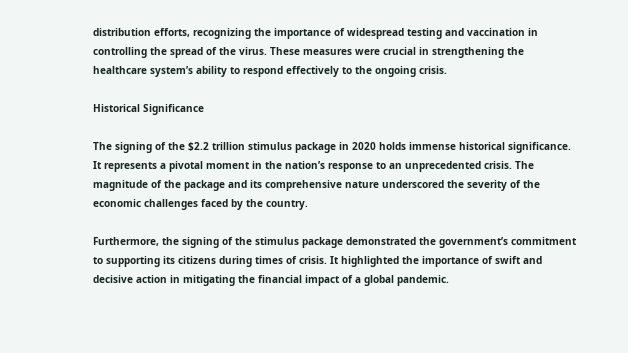distribution efforts, recognizing the importance of widespread testing and vaccination in controlling the spread of the virus. These measures were crucial in strengthening the healthcare system’s ability to respond effectively to the ongoing crisis.

Historical Significance

The signing of the $2.2 trillion stimulus package in 2020 holds immense historical significance. It represents a pivotal moment in the nation’s response to an unprecedented crisis. The magnitude of the package and its comprehensive nature underscored the severity of the economic challenges faced by the country.

Furthermore, the signing of the stimulus package demonstrated the government’s commitment to supporting its citizens during times of crisis. It highlighted the importance of swift and decisive action in mitigating the financial impact of a global pandemic.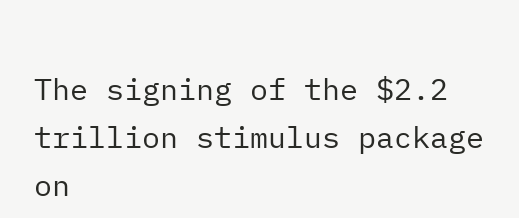The signing of the $2.2 trillion stimulus package on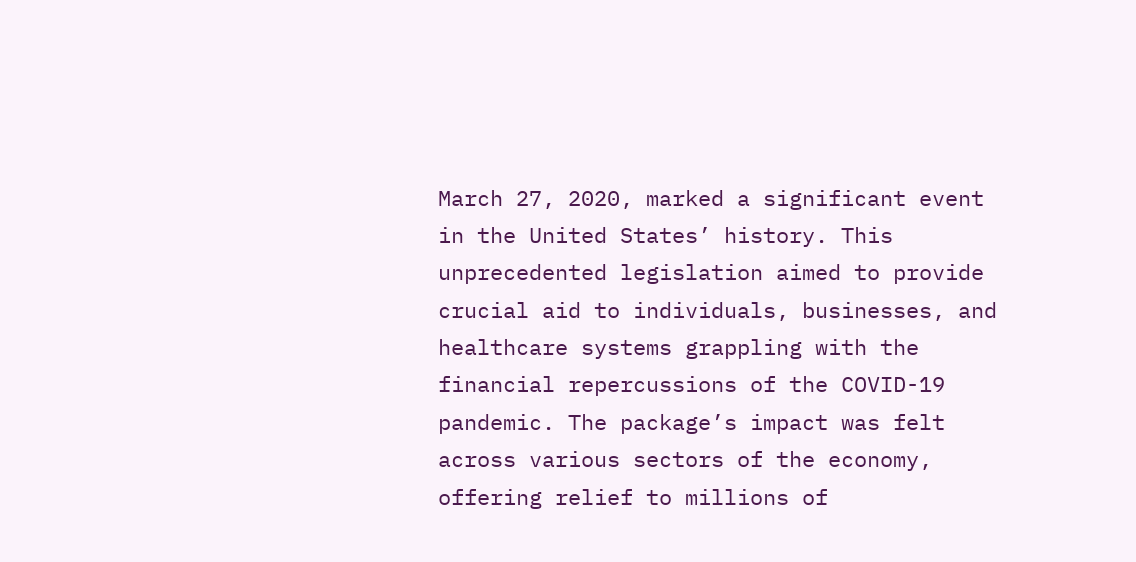March 27, 2020, marked a significant event in the United States’ history. This unprecedented legislation aimed to provide crucial aid to individuals, businesses, and healthcare systems grappling with the financial repercussions of the COVID-19 pandemic. The package’s impact was felt across various sectors of the economy, offering relief to millions of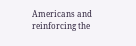Americans and reinforcing the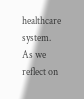healthcare system. As we reflect on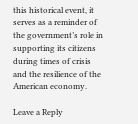this historical event, it serves as a reminder of the government’s role in supporting its citizens during times of crisis and the resilience of the American economy.

Leave a Reply